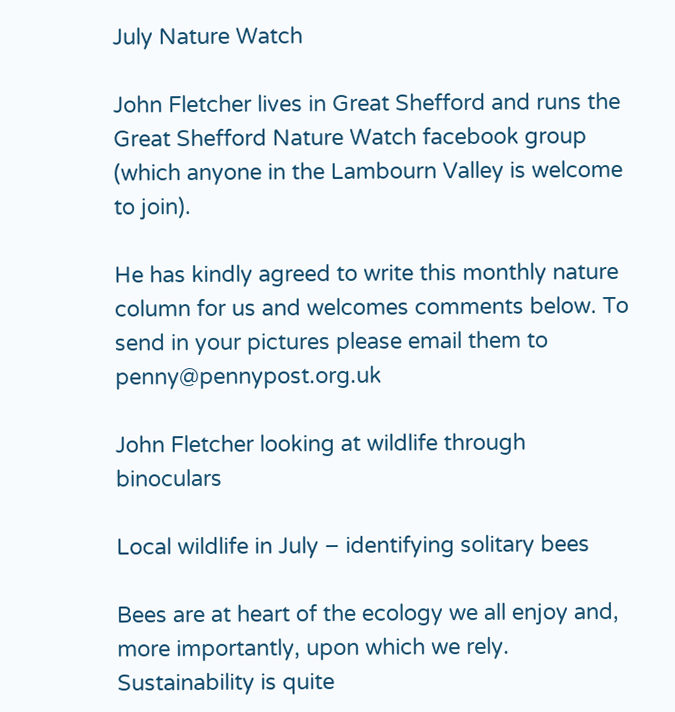July Nature Watch

John Fletcher lives in Great Shefford and runs the Great Shefford Nature Watch facebook group (which anyone in the Lambourn Valley is welcome to join).

He has kindly agreed to write this monthly nature column for us and welcomes comments below. To send in your pictures please email them to penny@pennypost.org.uk

John Fletcher looking at wildlife through binoculars

Local wildlife in July – identifying solitary bees

Bees are at heart of the ecology we all enjoy and, more importantly, upon which we rely. Sustainability is quite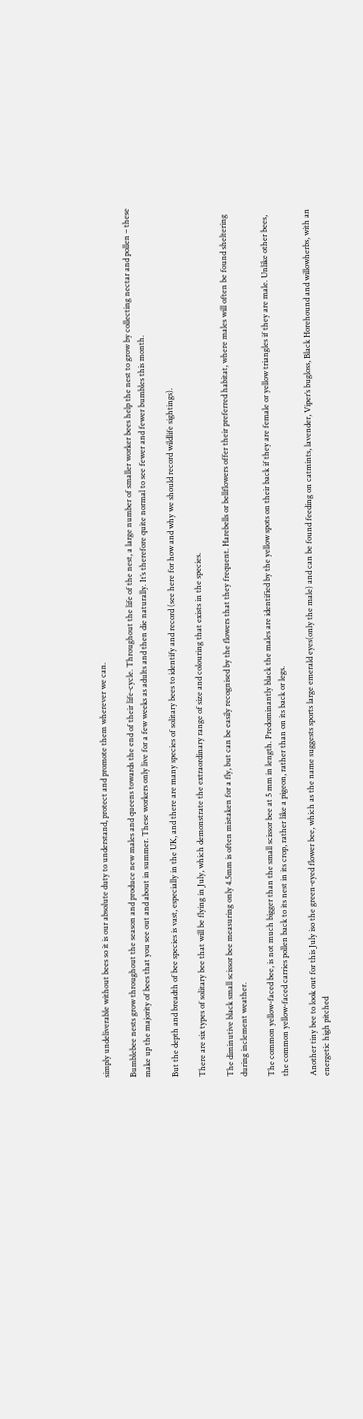simply undeliverable without bees so it is our absolute duty to understand, protect and promote them wherever we can.

Bumblebee nests grow throughout the season and produce new males and queens towards the end of their life-cycle. Throughout the life of the nest, a large number of smaller worker bees help the nest to grow by collecting nectar and pollen – these make up the majority of bees that you see out and about in summer. These workers only live for a few weeks as adults and then die naturally. It’s therefore quite normal to see fewer and fewer bumbles this month.

But the depth and breadth of bee species is vast, especially in the UK, and there are many species of solitary bees to identify and record (see here for how and why we should record wildlife sightings).

There are six types of solitary bee that will be flying in July, which demonstrate the extraordinary range of size and colouring that exists in the species.

The diminutive black small scissor bee measuring only 4.5mm is often mistaken for a fly, but can be easily recognised by the flowers that they frequent. Harebells or bellflowers offer their preferred habitat, where males will often be found sheltering during inclement weather.

The common yellow-faced bee, is not much bigger than the small scissor bee at 5 mm in length. Predominantly black the males are identified by the yellow spots on their back if they are female or yellow triangles if they are male. Unlike other bees, the common yellow-faced carries pollen back to its nest in its crop, rather like a pigeon, rather than on its back or legs.

Another tiny bee to look out for this July iso the green-eyed flower bee, which as the name suggests sports large emerald eyes(only the male) and can be found feeding on catmints, lavender, Viper’s bugloss, Black Horehound and willowherbs, with an energetic high pitched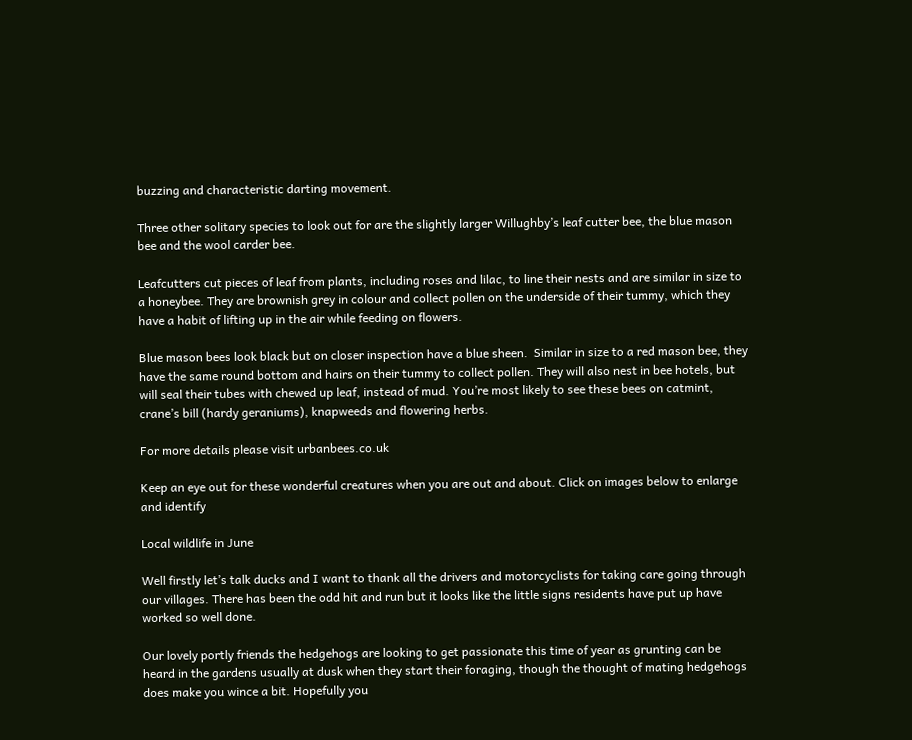buzzing and characteristic darting movement.

Three other solitary species to look out for are the slightly larger Willughby’s leaf cutter bee, the blue mason bee and the wool carder bee.

Leafcutters cut pieces of leaf from plants, including roses and lilac, to line their nests and are similar in size to a honeybee. They are brownish grey in colour and collect pollen on the underside of their tummy, which they have a habit of lifting up in the air while feeding on flowers.

Blue mason bees look black but on closer inspection have a blue sheen.  Similar in size to a red mason bee, they have the same round bottom and hairs on their tummy to collect pollen. They will also nest in bee hotels, but  will seal their tubes with chewed up leaf, instead of mud. You’re most likely to see these bees on catmint, crane’s bill (hardy geraniums), knapweeds and flowering herbs.

For more details please visit urbanbees.co.uk

Keep an eye out for these wonderful creatures when you are out and about. Click on images below to enlarge and identify

Local wildlife in June

Well firstly let’s talk ducks and I want to thank all the drivers and motorcyclists for taking care going through our villages. There has been the odd hit and run but it looks like the little signs residents have put up have worked so well done.

Our lovely portly friends the hedgehogs are looking to get passionate this time of year as grunting can be heard in the gardens usually at dusk when they start their foraging, though the thought of mating hedgehogs does make you wince a bit. Hopefully you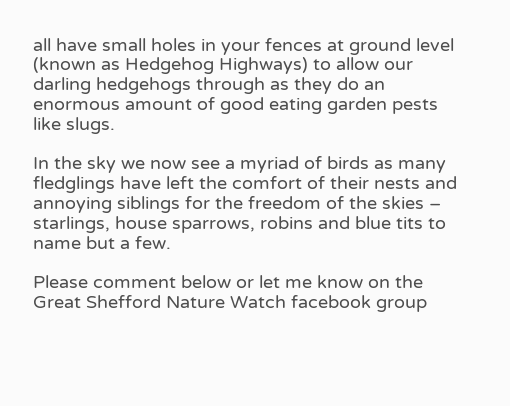all have small holes in your fences at ground level (known as Hedgehog Highways) to allow our darling hedgehogs through as they do an enormous amount of good eating garden pests like slugs.

In the sky we now see a myriad of birds as many fledglings have left the comfort of their nests and annoying siblings for the freedom of the skies – starlings, house sparrows, robins and blue tits to name but a few.

Please comment below or let me know on the Great Shefford Nature Watch facebook group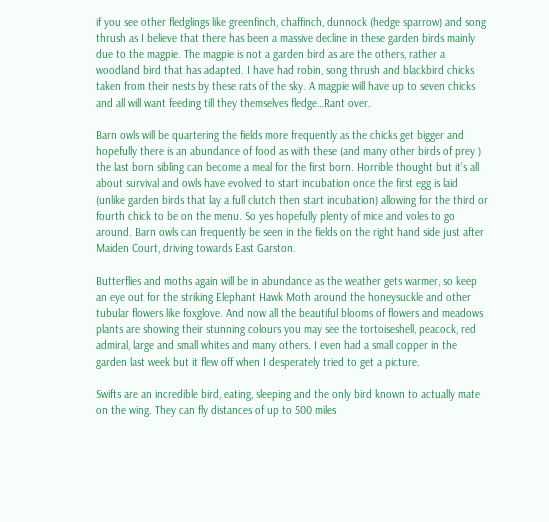if you see other fledglings like greenfinch, chaffinch, dunnock (hedge sparrow) and song thrush as I believe that there has been a massive decline in these garden birds mainly due to the magpie. The magpie is not a garden bird as are the others, rather a woodland bird that has adapted. I have had robin, song thrush and blackbird chicks taken from their nests by these rats of the sky. A magpie will have up to seven chicks and all will want feeding till they themselves fledge…Rant over.

Barn owls will be quartering the fields more frequently as the chicks get bigger and hopefully there is an abundance of food as with these (and many other birds of prey ) the last born sibling can become a meal for the first born. Horrible thought but it’s all about survival and owls have evolved to start incubation once the first egg is laid (unlike garden birds that lay a full clutch then start incubation) allowing for the third or fourth chick to be on the menu. So yes hopefully plenty of mice and voles to go around. Barn owls can frequently be seen in the fields on the right hand side just after Maiden Court, driving towards East Garston.

Butterflies and moths again will be in abundance as the weather gets warmer, so keep an eye out for the striking Elephant Hawk Moth around the honeysuckle and other tubular flowers like foxglove. And now all the beautiful blooms of flowers and meadows plants are showing their stunning colours you may see the tortoiseshell, peacock, red admiral, large and small whites and many others. I even had a small copper in the garden last week but it flew off when I desperately tried to get a picture.

Swifts are an incredible bird, eating, sleeping and the only bird known to actually mate on the wing. They can fly distances of up to 500 miles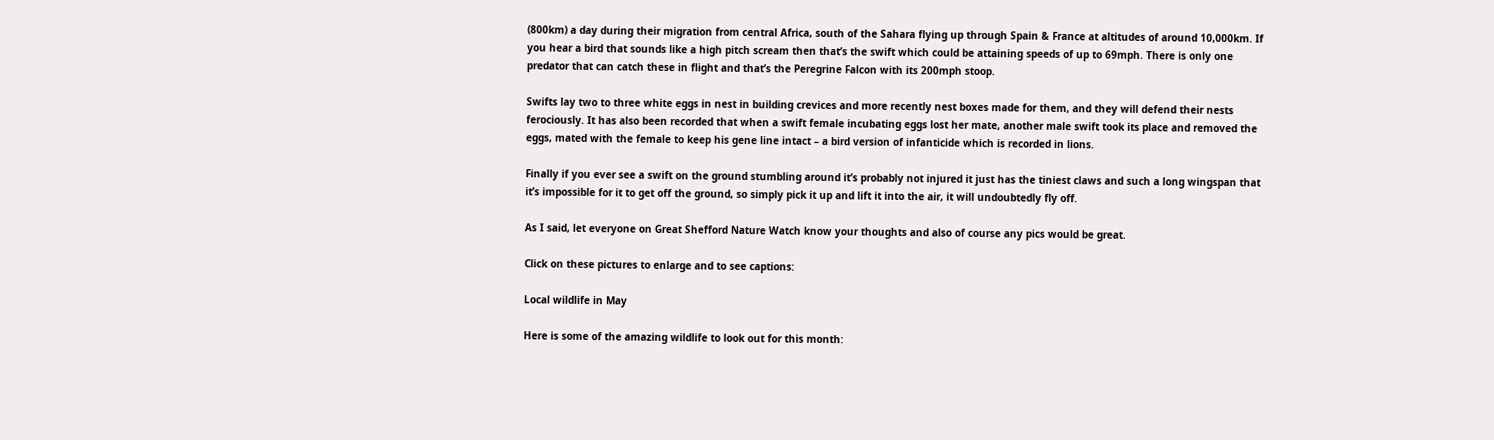(800km) a day during their migration from central Africa, south of the Sahara flying up through Spain & France at altitudes of around 10,000km. If you hear a bird that sounds like a high pitch scream then that’s the swift which could be attaining speeds of up to 69mph. There is only one predator that can catch these in flight and that’s the Peregrine Falcon with its 200mph stoop.

Swifts lay two to three white eggs in nest in building crevices and more recently nest boxes made for them, and they will defend their nests ferociously. It has also been recorded that when a swift female incubating eggs lost her mate, another male swift took its place and removed the eggs, mated with the female to keep his gene line intact – a bird version of infanticide which is recorded in lions.

Finally if you ever see a swift on the ground stumbling around it’s probably not injured it just has the tiniest claws and such a long wingspan that it’s impossible for it to get off the ground, so simply pick it up and lift it into the air, it will undoubtedly fly off.

As I said, let everyone on Great Shefford Nature Watch know your thoughts and also of course any pics would be great.

Click on these pictures to enlarge and to see captions:

Local wildlife in May

Here is some of the amazing wildlife to look out for this month: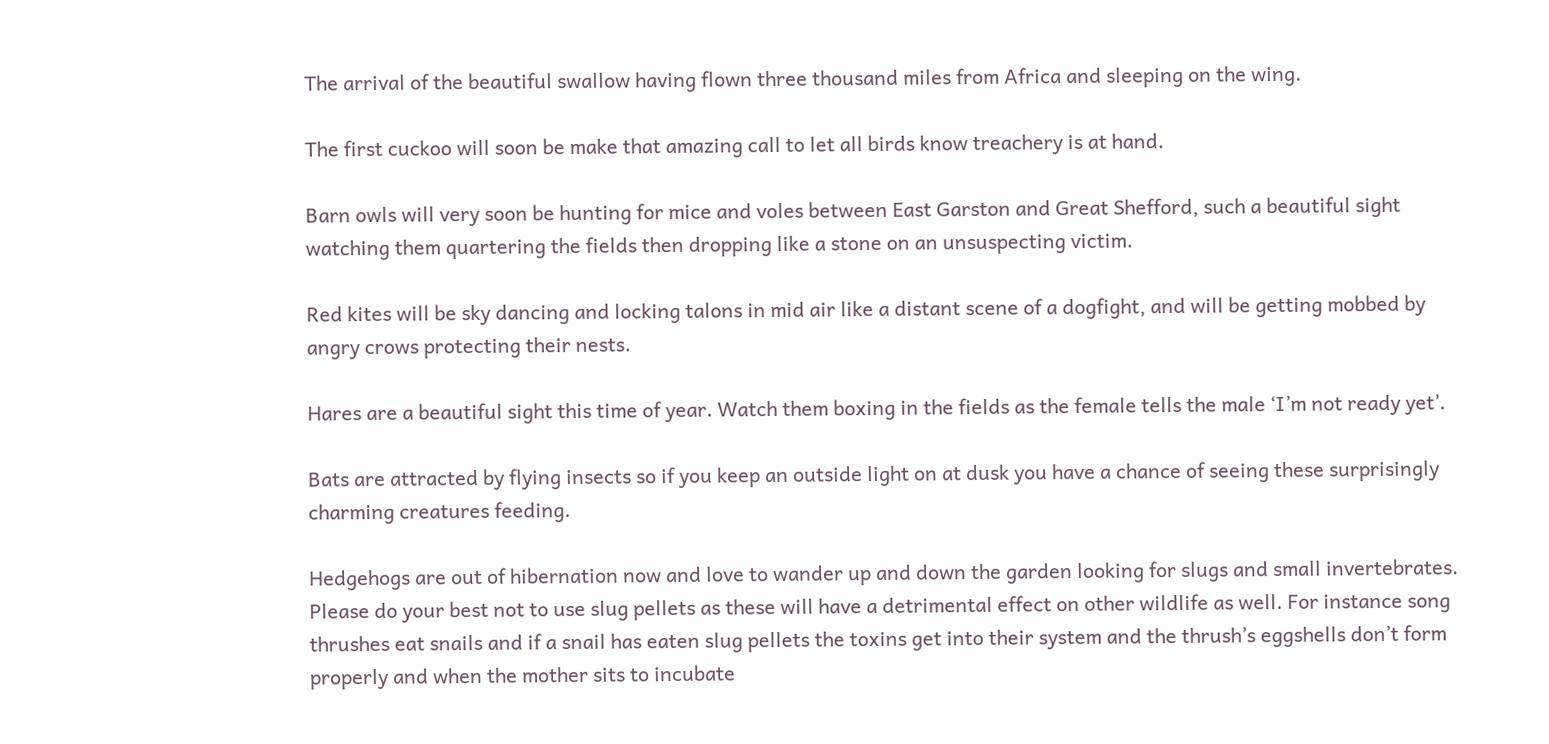The arrival of the beautiful swallow having flown three thousand miles from Africa and sleeping on the wing.

The first cuckoo will soon be make that amazing call to let all birds know treachery is at hand.

Barn owls will very soon be hunting for mice and voles between East Garston and Great Shefford, such a beautiful sight watching them quartering the fields then dropping like a stone on an unsuspecting victim.

Red kites will be sky dancing and locking talons in mid air like a distant scene of a dogfight, and will be getting mobbed by angry crows protecting their nests.

Hares are a beautiful sight this time of year. Watch them boxing in the fields as the female tells the male ‘I’m not ready yet’.

Bats are attracted by flying insects so if you keep an outside light on at dusk you have a chance of seeing these surprisingly charming creatures feeding.

Hedgehogs are out of hibernation now and love to wander up and down the garden looking for slugs and small invertebrates. Please do your best not to use slug pellets as these will have a detrimental effect on other wildlife as well. For instance song thrushes eat snails and if a snail has eaten slug pellets the toxins get into their system and the thrush’s eggshells don’t form properly and when the mother sits to incubate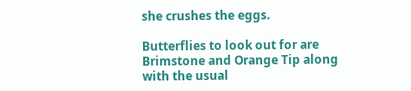she crushes the eggs.

Butterflies to look out for are Brimstone and Orange Tip along with the usual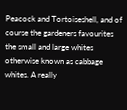Peacock and Tortoiseshell, and of course the gardeners favourites the small and large whites otherwise known as cabbage whites. A really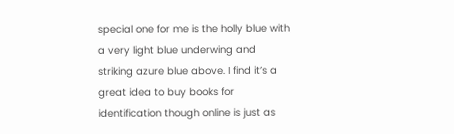special one for me is the holly blue with a very light blue underwing and striking azure blue above. I find it’s a great idea to buy books for identification though online is just as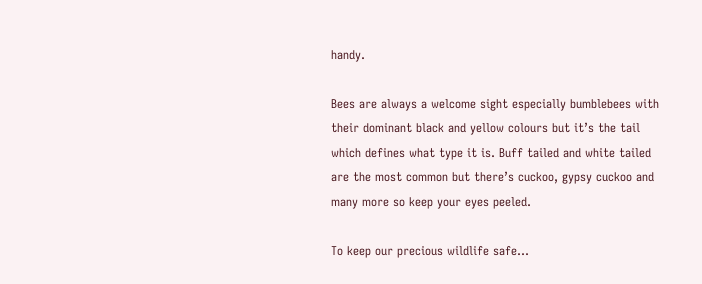handy.

Bees are always a welcome sight especially bumblebees with their dominant black and yellow colours but it’s the tail which defines what type it is. Buff tailed and white tailed are the most common but there’s cuckoo, gypsy cuckoo and many more so keep your eyes peeled.

To keep our precious wildlife safe…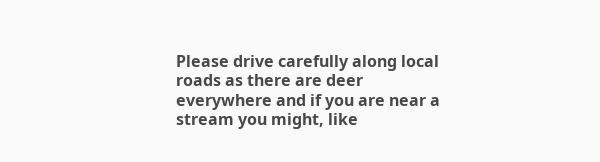Please drive carefully along local roads as there are deer everywhere and if you are near a stream you might, like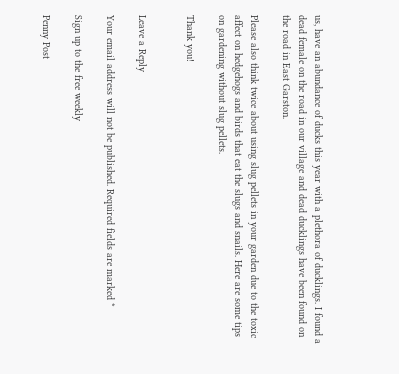us, have an abundance of ducks this year with a plethora of ducklings. I found a dead female on the road in our village and dead ducklings have been found on the road in East Garston.

Please also think twice about using slug pellets in your garden due to the toxic affect on hedgehogs and birds that eat the slugs and snails. Here are some tips on gardening without slug pellets.

Thank you!


Leave a Reply

Your email address will not be published. Required fields are marked *

Sign up to the free weekly

Penny Post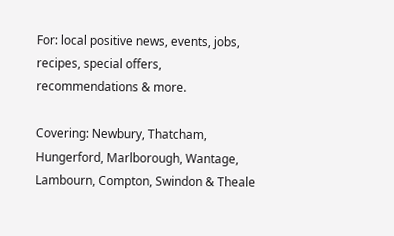For: local positive news, events, jobs, recipes, special offers, recommendations & more.

Covering: Newbury, Thatcham, Hungerford, Marlborough, Wantage, Lambourn, Compton, Swindon & Theale